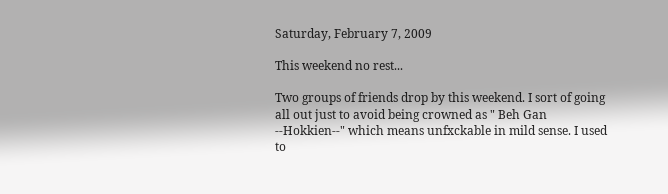Saturday, February 7, 2009

This weekend no rest...

Two groups of friends drop by this weekend. I sort of going all out just to avoid being crowned as " Beh Gan --Hokkien--" which means unfxckable in mild sense. I used to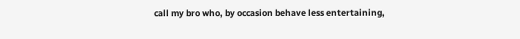call my bro who, by occasion behave less entertaining,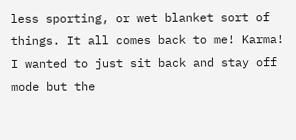less sporting, or wet blanket sort of things. It all comes back to me! Karma! I wanted to just sit back and stay off mode but the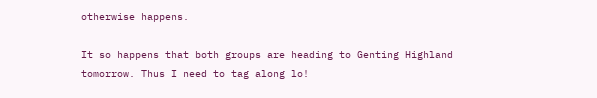otherwise happens.

It so happens that both groups are heading to Genting Highland tomorrow. Thus I need to tag along lo!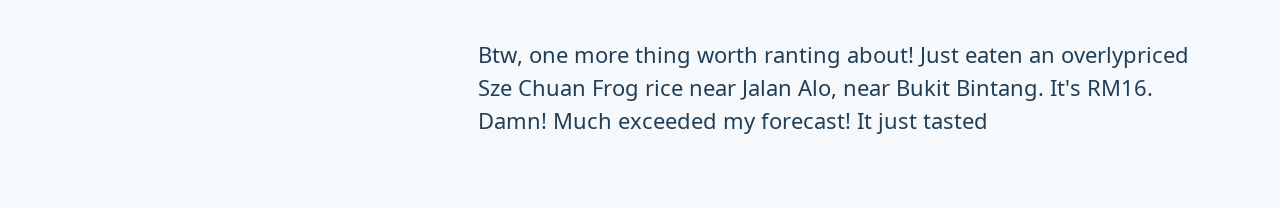Btw, one more thing worth ranting about! Just eaten an overlypriced Sze Chuan Frog rice near Jalan Alo, near Bukit Bintang. It's RM16. Damn! Much exceeded my forecast! It just tasted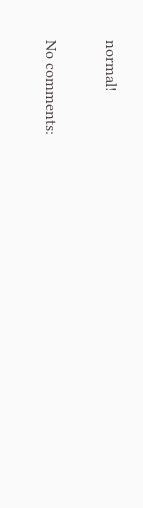normal!

No comments: